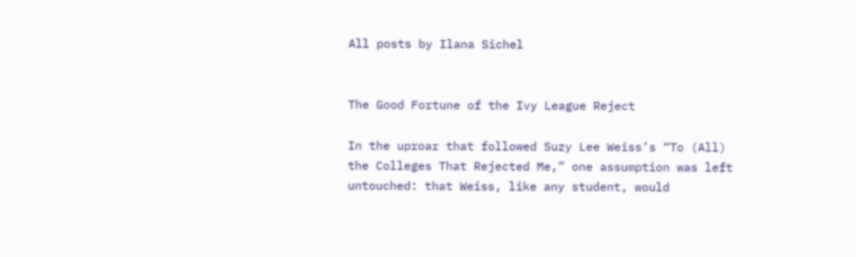All posts by Ilana Sichel


The Good Fortune of the Ivy League Reject

In the uproar that followed Suzy Lee Weiss’s “To (All) the Colleges That Rejected Me,” one assumption was left untouched: that Weiss, like any student, would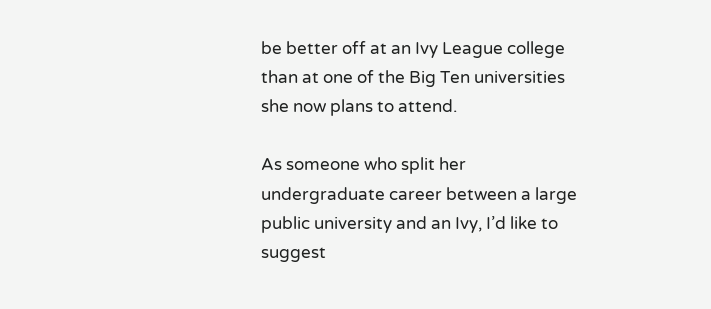be better off at an Ivy League college than at one of the Big Ten universities she now plans to attend.

As someone who split her undergraduate career between a large public university and an Ivy, I’d like to suggest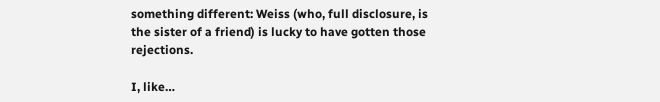something different: Weiss (who, full disclosure, is the sister of a friend) is lucky to have gotten those rejections.

I, like…